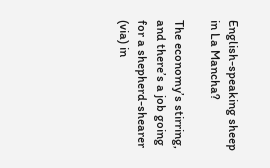English-speaking sheep in La Mancha?

The economy’s stirring, and there’s a job going for a shepherd-shearer (via) in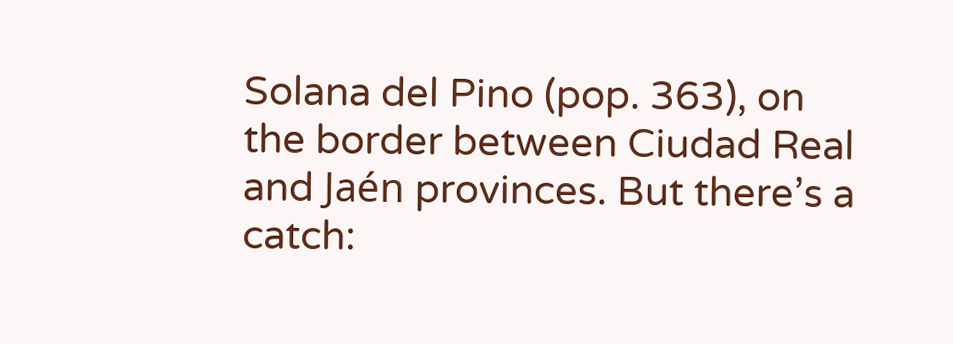Solana del Pino (pop. 363), on the border between Ciudad Real and Jaén provinces. But there’s a catch: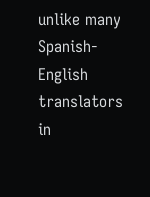unlike many Spanish-English translators in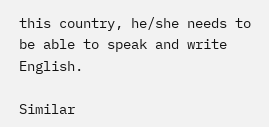this country, he/she needs to be able to speak and write English.

Similar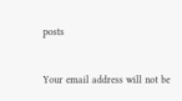posts


Your email address will not be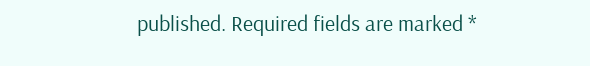published. Required fields are marked *